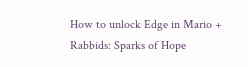How to unlock Edge in Mario + Rabbids: Sparks of Hope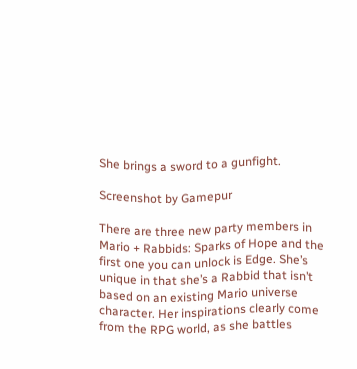She brings a sword to a gunfight.

Screenshot by Gamepur

There are three new party members in Mario + Rabbids: Sparks of Hope and the first one you can unlock is Edge. She’s unique in that she’s a Rabbid that isn’t based on an existing Mario universe character. Her inspirations clearly come from the RPG world, as she battles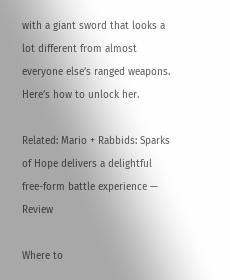with a giant sword that looks a lot different from almost everyone else’s ranged weapons. Here’s how to unlock her.

Related: Mario + Rabbids: Sparks of Hope delivers a delightful free-form battle experience — Review

Where to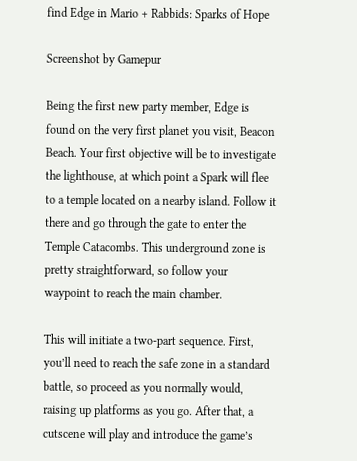find Edge in Mario + Rabbids: Sparks of Hope

Screenshot by Gamepur

Being the first new party member, Edge is found on the very first planet you visit, Beacon Beach. Your first objective will be to investigate the lighthouse, at which point a Spark will flee to a temple located on a nearby island. Follow it there and go through the gate to enter the Temple Catacombs. This underground zone is pretty straightforward, so follow your waypoint to reach the main chamber.

This will initiate a two-part sequence. First, you’ll need to reach the safe zone in a standard battle, so proceed as you normally would, raising up platforms as you go. After that, a cutscene will play and introduce the game’s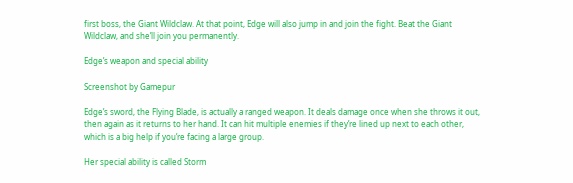first boss, the Giant Wildclaw. At that point, Edge will also jump in and join the fight. Beat the Giant Wildclaw, and she’ll join you permanently.

Edge’s weapon and special ability

Screenshot by Gamepur

Edge’s sword, the Flying Blade, is actually a ranged weapon. It deals damage once when she throws it out, then again as it returns to her hand. It can hit multiple enemies if they’re lined up next to each other, which is a big help if you’re facing a large group.

Her special ability is called Storm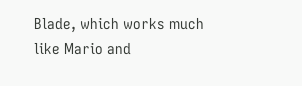Blade, which works much like Mario and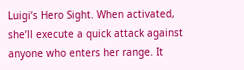Luigi’s Hero Sight. When activated, she’ll execute a quick attack against anyone who enters her range. It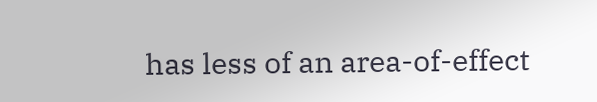has less of an area-of-effect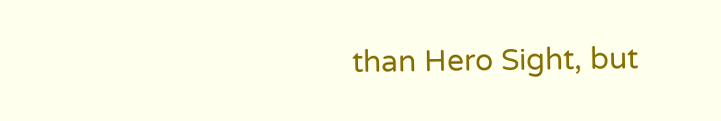than Hero Sight, but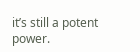it’s still a potent power.